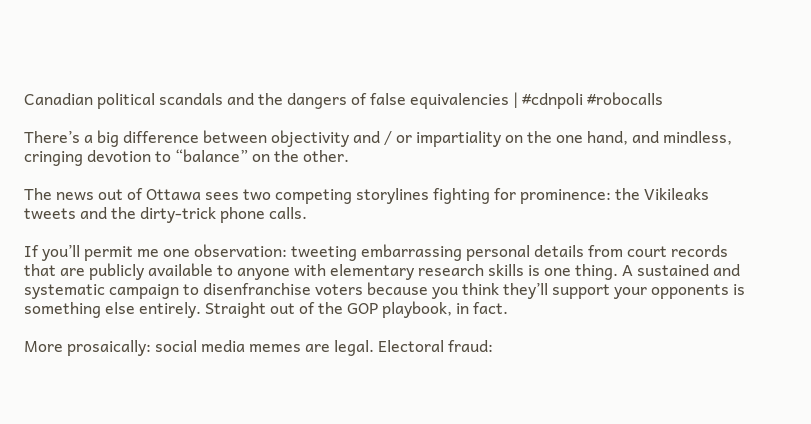Canadian political scandals and the dangers of false equivalencies | #cdnpoli #robocalls

There’s a big difference between objectivity and / or impartiality on the one hand, and mindless, cringing devotion to “balance” on the other.

The news out of Ottawa sees two competing storylines fighting for prominence: the Vikileaks tweets and the dirty-trick phone calls.

If you’ll permit me one observation: tweeting embarrassing personal details from court records that are publicly available to anyone with elementary research skills is one thing. A sustained and systematic campaign to disenfranchise voters because you think they’ll support your opponents is something else entirely. Straight out of the GOP playbook, in fact.

More prosaically: social media memes are legal. Electoral fraud: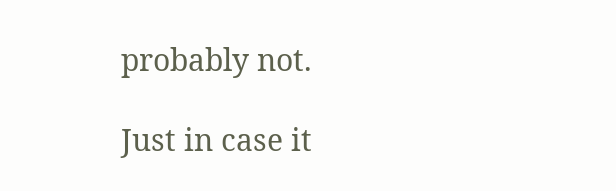probably not.

Just in case it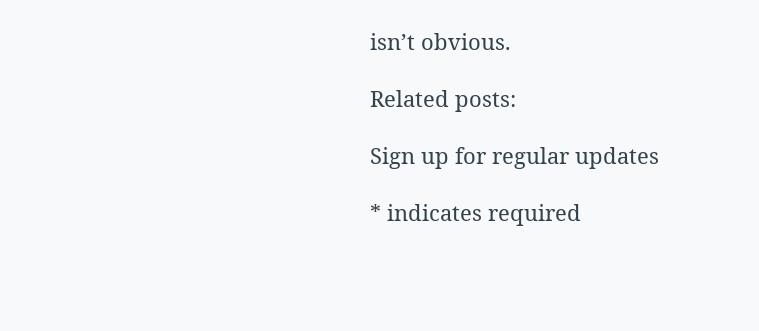isn’t obvious.

Related posts:

Sign up for regular updates

* indicates required